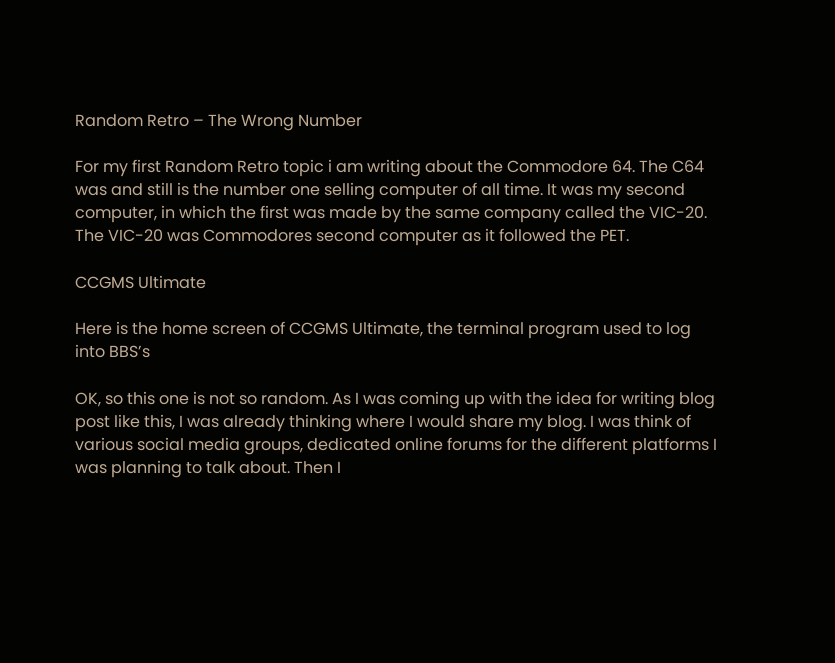Random Retro – The Wrong Number

For my first Random Retro topic i am writing about the Commodore 64. The C64 was and still is the number one selling computer of all time. It was my second computer, in which the first was made by the same company called the VIC-20. The VIC-20 was Commodores second computer as it followed the PET.

CCGMS Ultimate

Here is the home screen of CCGMS Ultimate, the terminal program used to log into BBS’s

OK, so this one is not so random. As I was coming up with the idea for writing blog post like this, I was already thinking where I would share my blog. I was think of various social media groups, dedicated online forums for the different platforms I was planning to talk about. Then I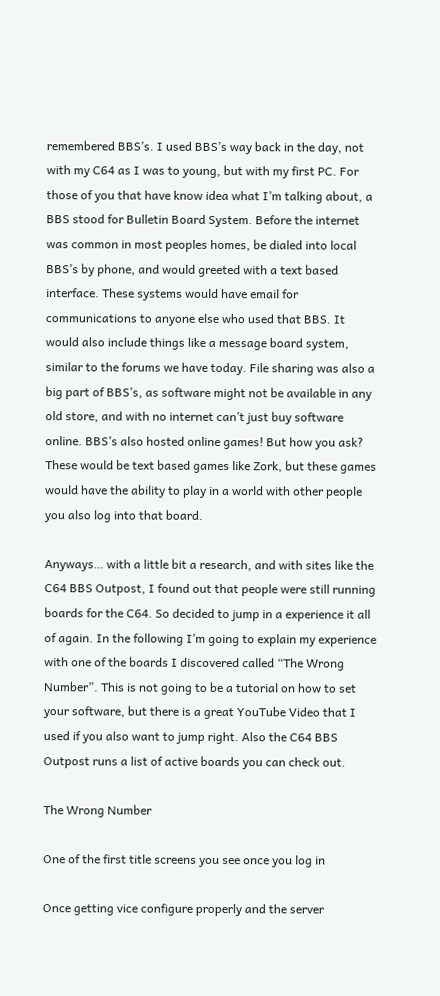remembered BBS’s. I used BBS’s way back in the day, not with my C64 as I was to young, but with my first PC. For those of you that have know idea what I’m talking about, a BBS stood for Bulletin Board System. Before the internet was common in most peoples homes, be dialed into local BBS’s by phone, and would greeted with a text based interface. These systems would have email for communications to anyone else who used that BBS. It would also include things like a message board system, similar to the forums we have today. File sharing was also a big part of BBS’s, as software might not be available in any old store, and with no internet can’t just buy software online. BBS’s also hosted online games! But how you ask? These would be text based games like Zork, but these games would have the ability to play in a world with other people you also log into that board.

Anyways… with a little bit a research, and with sites like the C64 BBS Outpost, I found out that people were still running boards for the C64. So decided to jump in a experience it all of again. In the following I’m going to explain my experience with one of the boards I discovered called “The Wrong Number”. This is not going to be a tutorial on how to set your software, but there is a great YouTube Video that I used if you also want to jump right. Also the C64 BBS Outpost runs a list of active boards you can check out.

The Wrong Number

One of the first title screens you see once you log in

Once getting vice configure properly and the server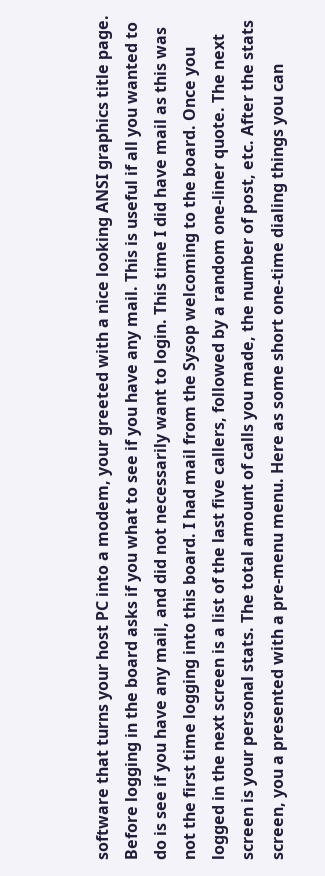software that turns your host PC into a modem, your greeted with a nice looking ANSI graphics title page. Before logging in the board asks if you what to see if you have any mail. This is useful if all you wanted to do is see if you have any mail, and did not necessarily want to login. This time I did have mail as this was not the first time logging into this board. I had mail from the Sysop welcoming to the board. Once you logged in the next screen is a list of the last five callers, followed by a random one-liner quote. The next screen is your personal stats. The total amount of calls you made, the number of post, etc. After the stats screen, you a presented with a pre-menu menu. Here as some short one-time dialing things you can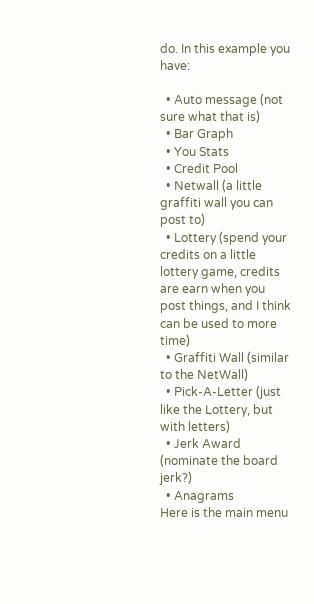do. In this example you have:

  • Auto message (not sure what that is)
  • Bar Graph
  • You Stats
  • Credit Pool
  • Netwall (a little graffiti wall you can post to)
  • Lottery (spend your credits on a little lottery game, credits are earn when you post things, and I think can be used to more time)
  • Graffiti Wall (similar to the NetWall)
  • Pick-A-Letter (just like the Lottery, but with letters)
  • Jerk Award (nominate the board jerk?)
  • Anagrams
Here is the main menu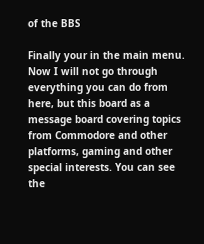of the BBS

Finally your in the main menu. Now I will not go through everything you can do from here, but this board as a message board covering topics from Commodore and other platforms, gaming and other special interests. You can see the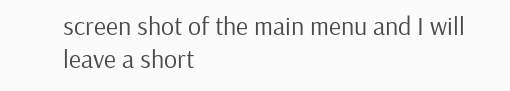screen shot of the main menu and I will leave a short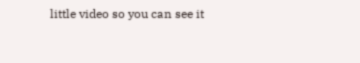little video so you can see it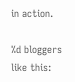in action.

%d bloggers like this: